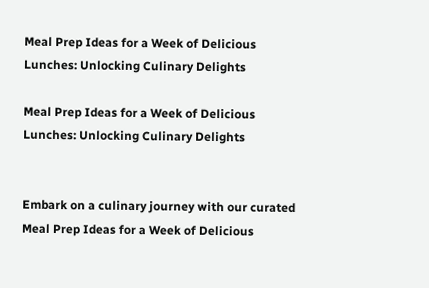Meal Prep Ideas for a Week of Delicious Lunches: Unlocking Culinary Delights

Meal Prep Ideas for a Week of Delicious Lunches: Unlocking Culinary Delights


Embark on a culinary journey with our curated Meal Prep Ideas for a Week of Delicious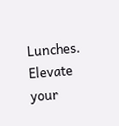Lunches. Elevate your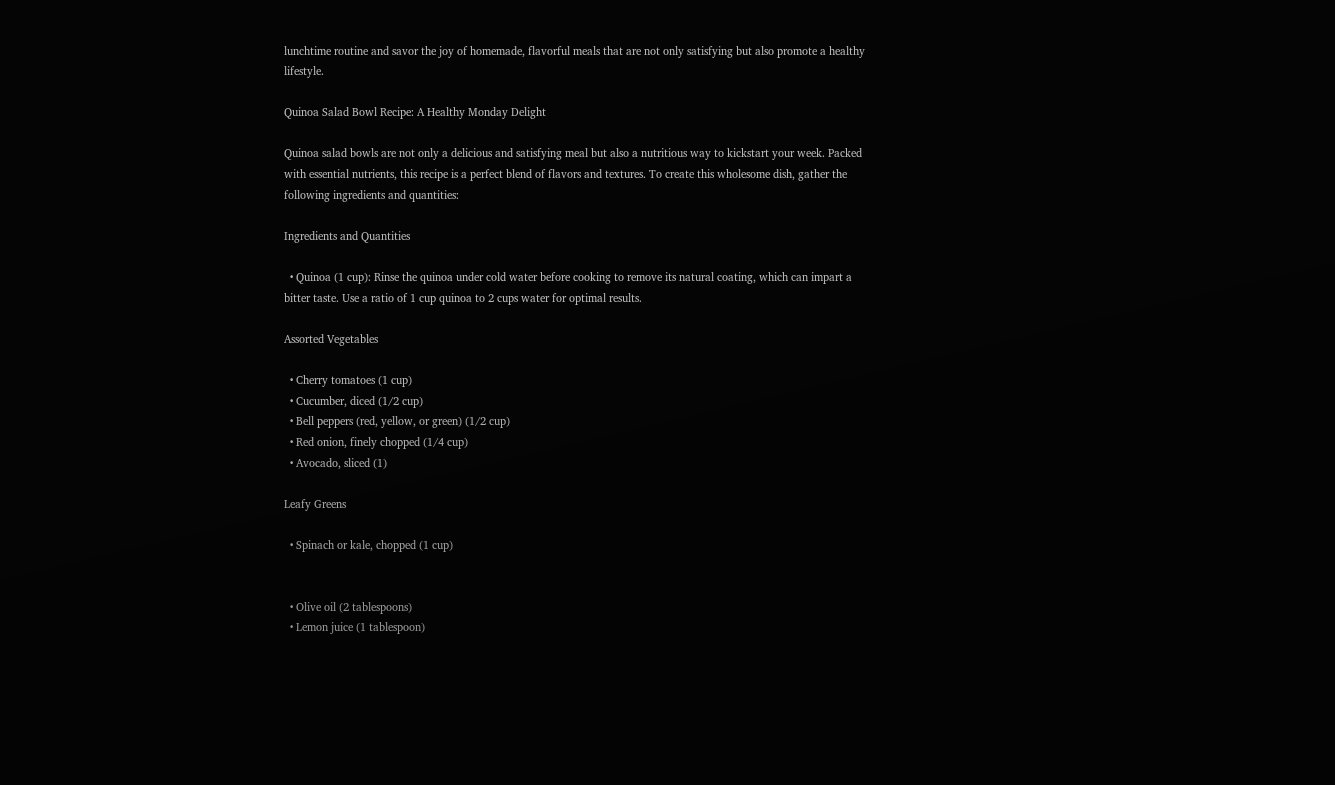lunchtime routine and savor the joy of homemade, flavorful meals that are not only satisfying but also promote a healthy lifestyle.

Quinoa Salad Bowl Recipe: A Healthy Monday Delight

Quinoa salad bowls are not only a delicious and satisfying meal but also a nutritious way to kickstart your week. Packed with essential nutrients, this recipe is a perfect blend of flavors and textures. To create this wholesome dish, gather the following ingredients and quantities:

Ingredients and Quantities

  • Quinoa (1 cup): Rinse the quinoa under cold water before cooking to remove its natural coating, which can impart a bitter taste. Use a ratio of 1 cup quinoa to 2 cups water for optimal results.

Assorted Vegetables

  • Cherry tomatoes (1 cup)
  • Cucumber, diced (1/2 cup)
  • Bell peppers (red, yellow, or green) (1/2 cup)
  • Red onion, finely chopped (1/4 cup)
  • Avocado, sliced (1)

Leafy Greens

  • Spinach or kale, chopped (1 cup)


  • Olive oil (2 tablespoons)
  • Lemon juice (1 tablespoon)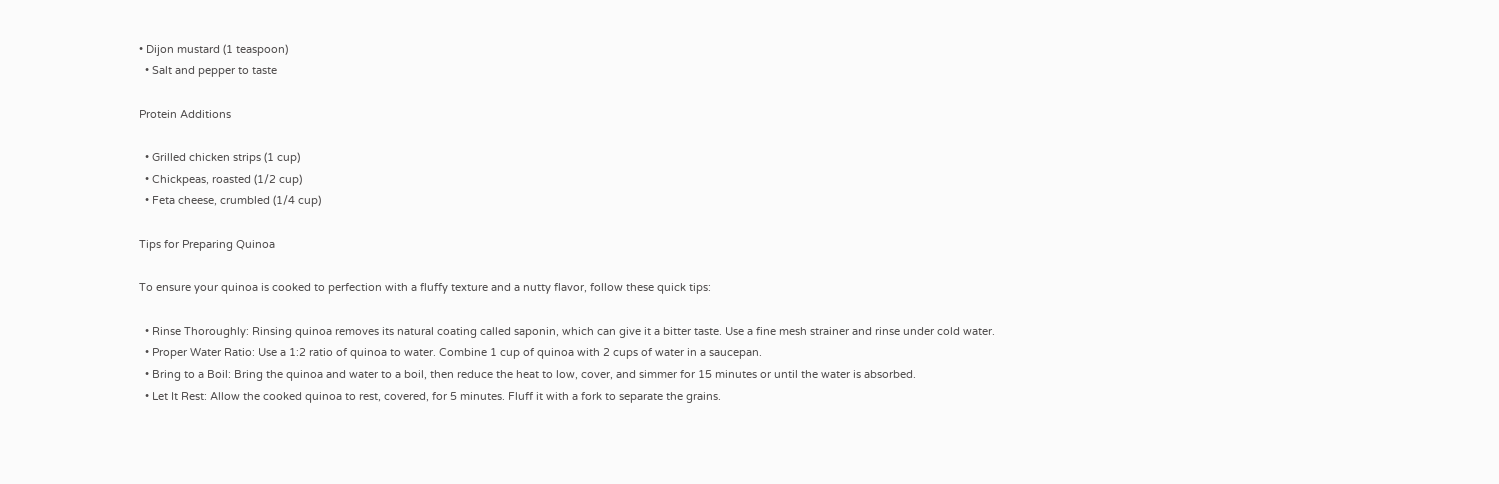• Dijon mustard (1 teaspoon)
  • Salt and pepper to taste

Protein Additions

  • Grilled chicken strips (1 cup)
  • Chickpeas, roasted (1/2 cup)
  • Feta cheese, crumbled (1/4 cup)

Tips for Preparing Quinoa

To ensure your quinoa is cooked to perfection with a fluffy texture and a nutty flavor, follow these quick tips:

  • Rinse Thoroughly: Rinsing quinoa removes its natural coating called saponin, which can give it a bitter taste. Use a fine mesh strainer and rinse under cold water.
  • Proper Water Ratio: Use a 1:2 ratio of quinoa to water. Combine 1 cup of quinoa with 2 cups of water in a saucepan.
  • Bring to a Boil: Bring the quinoa and water to a boil, then reduce the heat to low, cover, and simmer for 15 minutes or until the water is absorbed.
  • Let It Rest: Allow the cooked quinoa to rest, covered, for 5 minutes. Fluff it with a fork to separate the grains.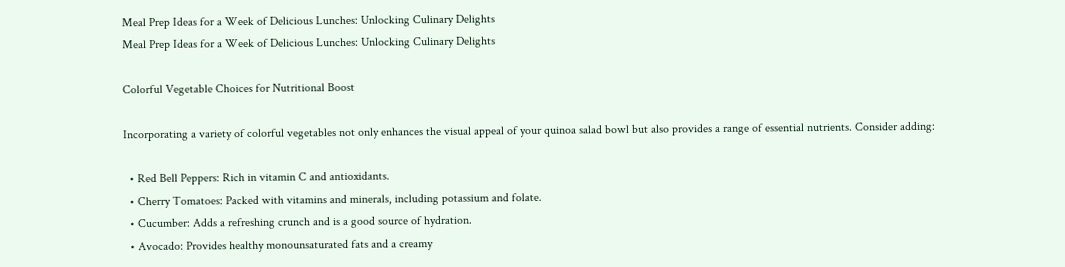Meal Prep Ideas for a Week of Delicious Lunches: Unlocking Culinary Delights
Meal Prep Ideas for a Week of Delicious Lunches: Unlocking Culinary Delights

Colorful Vegetable Choices for Nutritional Boost

Incorporating a variety of colorful vegetables not only enhances the visual appeal of your quinoa salad bowl but also provides a range of essential nutrients. Consider adding:

  • Red Bell Peppers: Rich in vitamin C and antioxidants.
  • Cherry Tomatoes: Packed with vitamins and minerals, including potassium and folate.
  • Cucumber: Adds a refreshing crunch and is a good source of hydration.
  • Avocado: Provides healthy monounsaturated fats and a creamy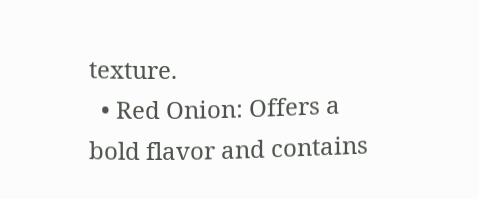texture.
  • Red Onion: Offers a bold flavor and contains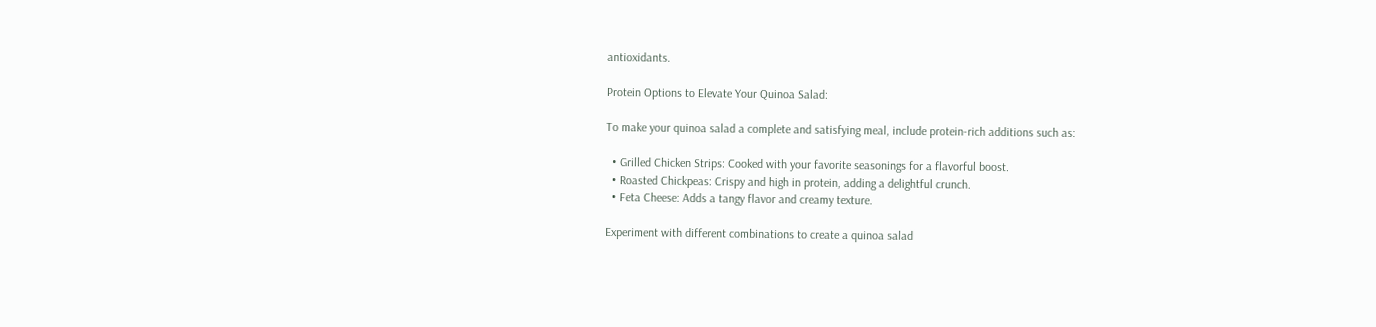antioxidants.

Protein Options to Elevate Your Quinoa Salad:

To make your quinoa salad a complete and satisfying meal, include protein-rich additions such as:

  • Grilled Chicken Strips: Cooked with your favorite seasonings for a flavorful boost.
  • Roasted Chickpeas: Crispy and high in protein, adding a delightful crunch.
  • Feta Cheese: Adds a tangy flavor and creamy texture.

Experiment with different combinations to create a quinoa salad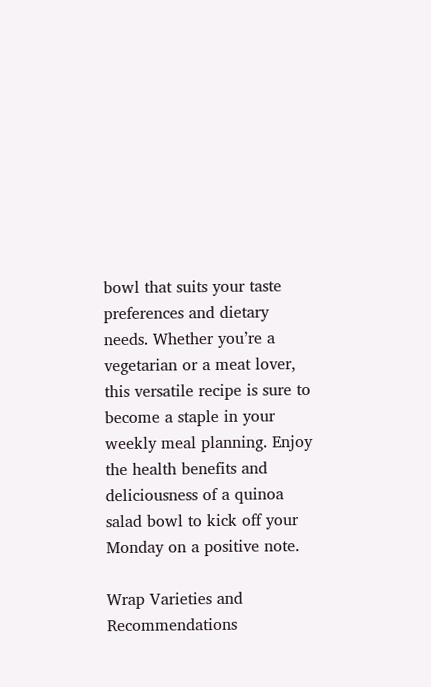bowl that suits your taste preferences and dietary needs. Whether you’re a vegetarian or a meat lover, this versatile recipe is sure to become a staple in your weekly meal planning. Enjoy the health benefits and deliciousness of a quinoa salad bowl to kick off your Monday on a positive note.

Wrap Varieties and Recommendations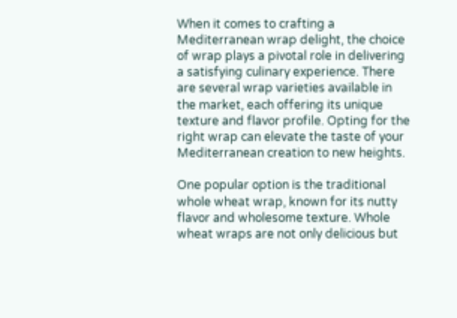When it comes to crafting a Mediterranean wrap delight, the choice of wrap plays a pivotal role in delivering a satisfying culinary experience. There are several wrap varieties available in the market, each offering its unique texture and flavor profile. Opting for the right wrap can elevate the taste of your Mediterranean creation to new heights.

One popular option is the traditional whole wheat wrap, known for its nutty flavor and wholesome texture. Whole wheat wraps are not only delicious but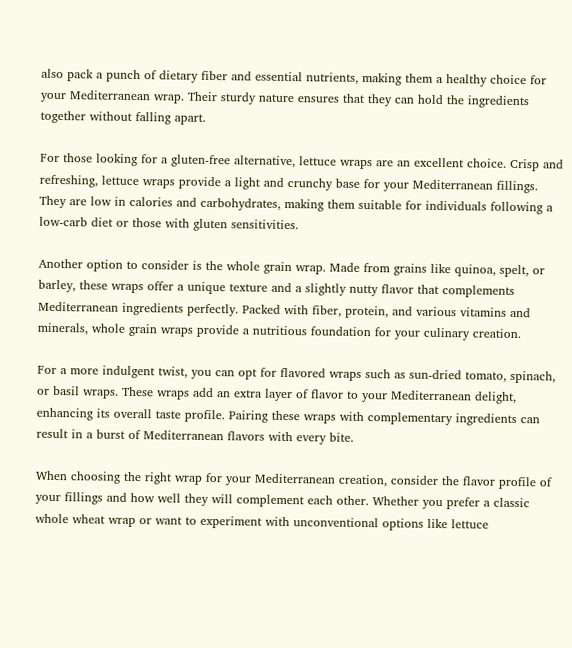also pack a punch of dietary fiber and essential nutrients, making them a healthy choice for your Mediterranean wrap. Their sturdy nature ensures that they can hold the ingredients together without falling apart.

For those looking for a gluten-free alternative, lettuce wraps are an excellent choice. Crisp and refreshing, lettuce wraps provide a light and crunchy base for your Mediterranean fillings. They are low in calories and carbohydrates, making them suitable for individuals following a low-carb diet or those with gluten sensitivities.

Another option to consider is the whole grain wrap. Made from grains like quinoa, spelt, or barley, these wraps offer a unique texture and a slightly nutty flavor that complements Mediterranean ingredients perfectly. Packed with fiber, protein, and various vitamins and minerals, whole grain wraps provide a nutritious foundation for your culinary creation.

For a more indulgent twist, you can opt for flavored wraps such as sun-dried tomato, spinach, or basil wraps. These wraps add an extra layer of flavor to your Mediterranean delight, enhancing its overall taste profile. Pairing these wraps with complementary ingredients can result in a burst of Mediterranean flavors with every bite.

When choosing the right wrap for your Mediterranean creation, consider the flavor profile of your fillings and how well they will complement each other. Whether you prefer a classic whole wheat wrap or want to experiment with unconventional options like lettuce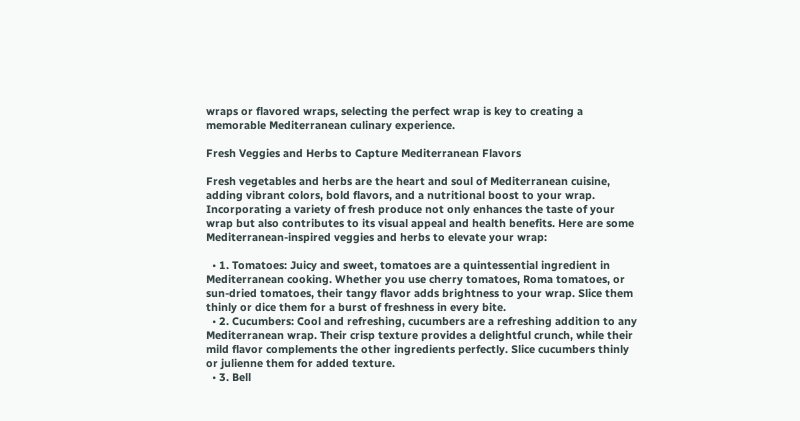wraps or flavored wraps, selecting the perfect wrap is key to creating a memorable Mediterranean culinary experience.

Fresh Veggies and Herbs to Capture Mediterranean Flavors

Fresh vegetables and herbs are the heart and soul of Mediterranean cuisine, adding vibrant colors, bold flavors, and a nutritional boost to your wrap. Incorporating a variety of fresh produce not only enhances the taste of your wrap but also contributes to its visual appeal and health benefits. Here are some Mediterranean-inspired veggies and herbs to elevate your wrap:

  • 1. Tomatoes: Juicy and sweet, tomatoes are a quintessential ingredient in Mediterranean cooking. Whether you use cherry tomatoes, Roma tomatoes, or sun-dried tomatoes, their tangy flavor adds brightness to your wrap. Slice them thinly or dice them for a burst of freshness in every bite.
  • 2. Cucumbers: Cool and refreshing, cucumbers are a refreshing addition to any Mediterranean wrap. Their crisp texture provides a delightful crunch, while their mild flavor complements the other ingredients perfectly. Slice cucumbers thinly or julienne them for added texture.
  • 3. Bell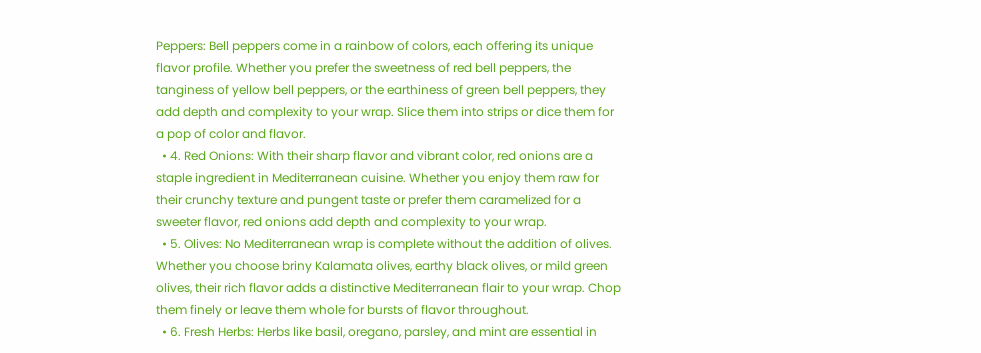Peppers: Bell peppers come in a rainbow of colors, each offering its unique flavor profile. Whether you prefer the sweetness of red bell peppers, the tanginess of yellow bell peppers, or the earthiness of green bell peppers, they add depth and complexity to your wrap. Slice them into strips or dice them for a pop of color and flavor.
  • 4. Red Onions: With their sharp flavor and vibrant color, red onions are a staple ingredient in Mediterranean cuisine. Whether you enjoy them raw for their crunchy texture and pungent taste or prefer them caramelized for a sweeter flavor, red onions add depth and complexity to your wrap.
  • 5. Olives: No Mediterranean wrap is complete without the addition of olives. Whether you choose briny Kalamata olives, earthy black olives, or mild green olives, their rich flavor adds a distinctive Mediterranean flair to your wrap. Chop them finely or leave them whole for bursts of flavor throughout.
  • 6. Fresh Herbs: Herbs like basil, oregano, parsley, and mint are essential in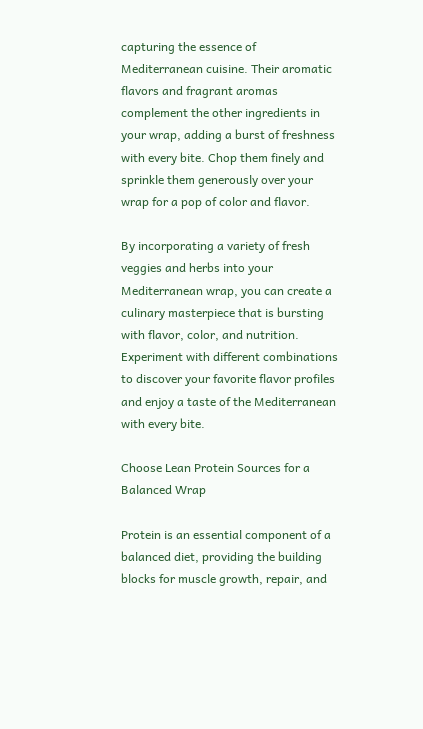capturing the essence of Mediterranean cuisine. Their aromatic flavors and fragrant aromas complement the other ingredients in your wrap, adding a burst of freshness with every bite. Chop them finely and sprinkle them generously over your wrap for a pop of color and flavor.

By incorporating a variety of fresh veggies and herbs into your Mediterranean wrap, you can create a culinary masterpiece that is bursting with flavor, color, and nutrition. Experiment with different combinations to discover your favorite flavor profiles and enjoy a taste of the Mediterranean with every bite.

Choose Lean Protein Sources for a Balanced Wrap

Protein is an essential component of a balanced diet, providing the building blocks for muscle growth, repair, and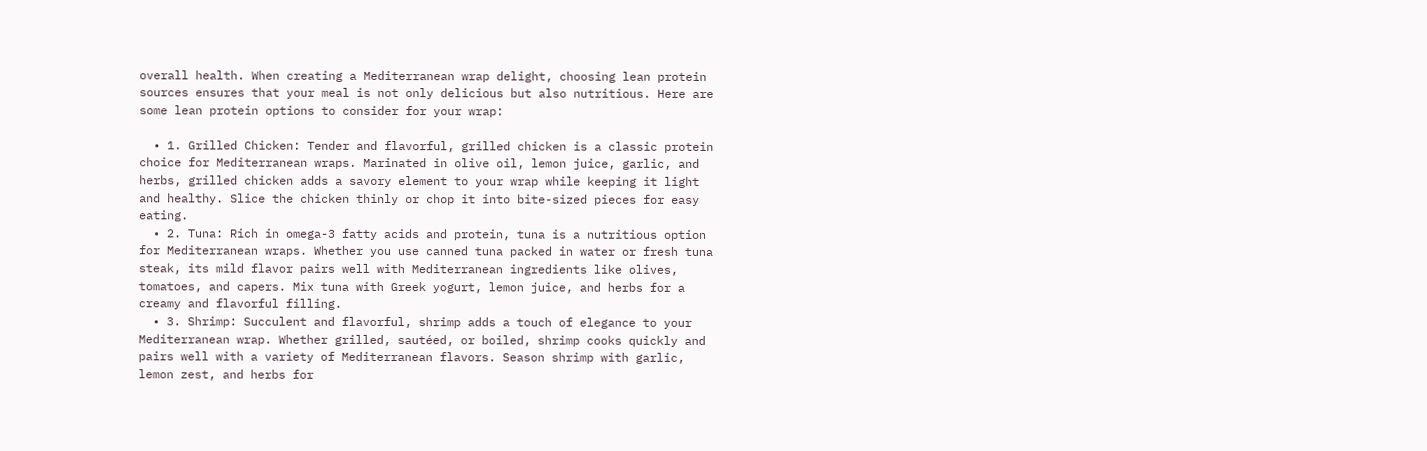overall health. When creating a Mediterranean wrap delight, choosing lean protein sources ensures that your meal is not only delicious but also nutritious. Here are some lean protein options to consider for your wrap:

  • 1. Grilled Chicken: Tender and flavorful, grilled chicken is a classic protein choice for Mediterranean wraps. Marinated in olive oil, lemon juice, garlic, and herbs, grilled chicken adds a savory element to your wrap while keeping it light and healthy. Slice the chicken thinly or chop it into bite-sized pieces for easy eating.
  • 2. Tuna: Rich in omega-3 fatty acids and protein, tuna is a nutritious option for Mediterranean wraps. Whether you use canned tuna packed in water or fresh tuna steak, its mild flavor pairs well with Mediterranean ingredients like olives, tomatoes, and capers. Mix tuna with Greek yogurt, lemon juice, and herbs for a creamy and flavorful filling.
  • 3. Shrimp: Succulent and flavorful, shrimp adds a touch of elegance to your Mediterranean wrap. Whether grilled, sautéed, or boiled, shrimp cooks quickly and pairs well with a variety of Mediterranean flavors. Season shrimp with garlic, lemon zest, and herbs for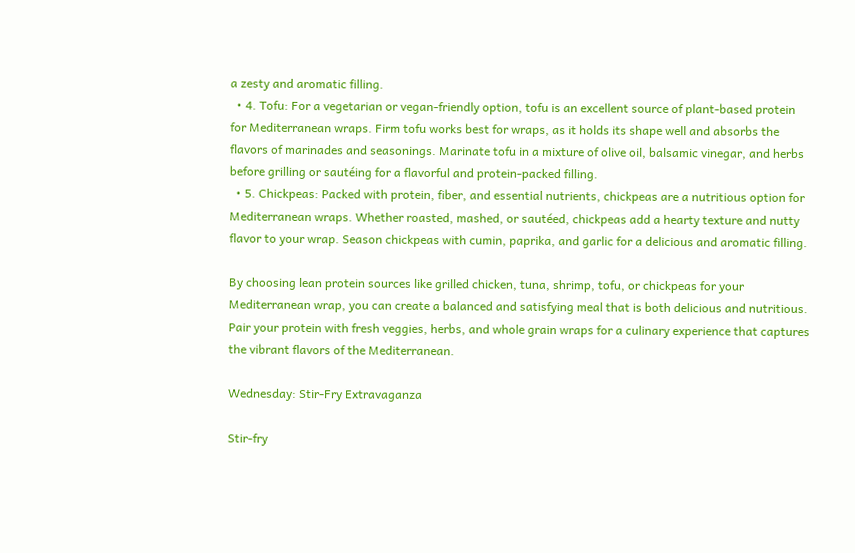a zesty and aromatic filling.
  • 4. Tofu: For a vegetarian or vegan-friendly option, tofu is an excellent source of plant-based protein for Mediterranean wraps. Firm tofu works best for wraps, as it holds its shape well and absorbs the flavors of marinades and seasonings. Marinate tofu in a mixture of olive oil, balsamic vinegar, and herbs before grilling or sautéing for a flavorful and protein-packed filling.
  • 5. Chickpeas: Packed with protein, fiber, and essential nutrients, chickpeas are a nutritious option for Mediterranean wraps. Whether roasted, mashed, or sautéed, chickpeas add a hearty texture and nutty flavor to your wrap. Season chickpeas with cumin, paprika, and garlic for a delicious and aromatic filling.

By choosing lean protein sources like grilled chicken, tuna, shrimp, tofu, or chickpeas for your Mediterranean wrap, you can create a balanced and satisfying meal that is both delicious and nutritious. Pair your protein with fresh veggies, herbs, and whole grain wraps for a culinary experience that captures the vibrant flavors of the Mediterranean.

Wednesday: Stir-Fry Extravaganza

Stir-fry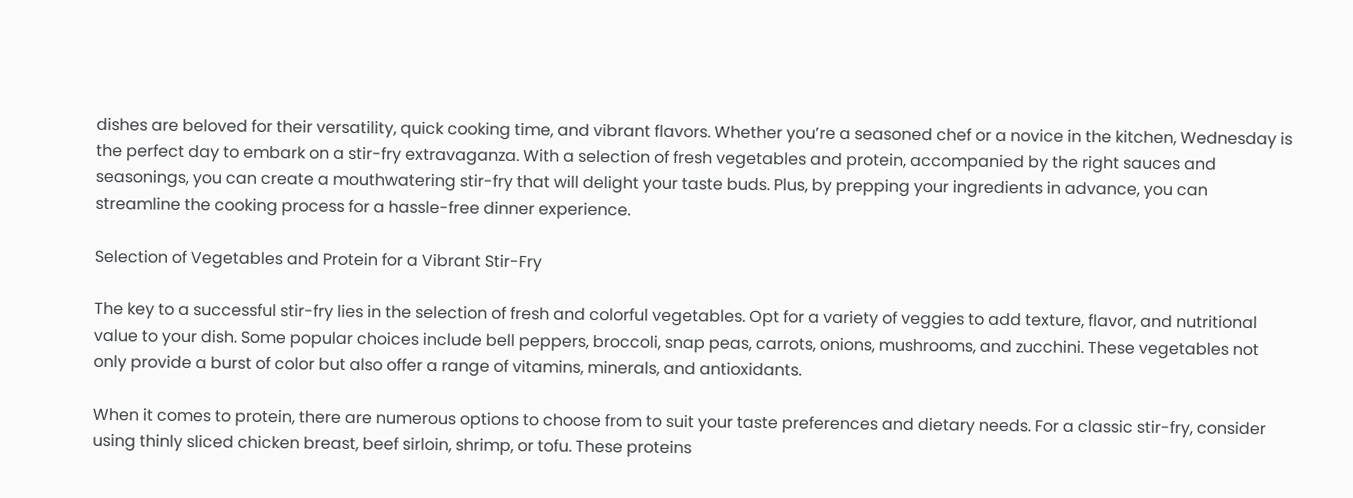dishes are beloved for their versatility, quick cooking time, and vibrant flavors. Whether you’re a seasoned chef or a novice in the kitchen, Wednesday is the perfect day to embark on a stir-fry extravaganza. With a selection of fresh vegetables and protein, accompanied by the right sauces and seasonings, you can create a mouthwatering stir-fry that will delight your taste buds. Plus, by prepping your ingredients in advance, you can streamline the cooking process for a hassle-free dinner experience.

Selection of Vegetables and Protein for a Vibrant Stir-Fry

The key to a successful stir-fry lies in the selection of fresh and colorful vegetables. Opt for a variety of veggies to add texture, flavor, and nutritional value to your dish. Some popular choices include bell peppers, broccoli, snap peas, carrots, onions, mushrooms, and zucchini. These vegetables not only provide a burst of color but also offer a range of vitamins, minerals, and antioxidants.

When it comes to protein, there are numerous options to choose from to suit your taste preferences and dietary needs. For a classic stir-fry, consider using thinly sliced chicken breast, beef sirloin, shrimp, or tofu. These proteins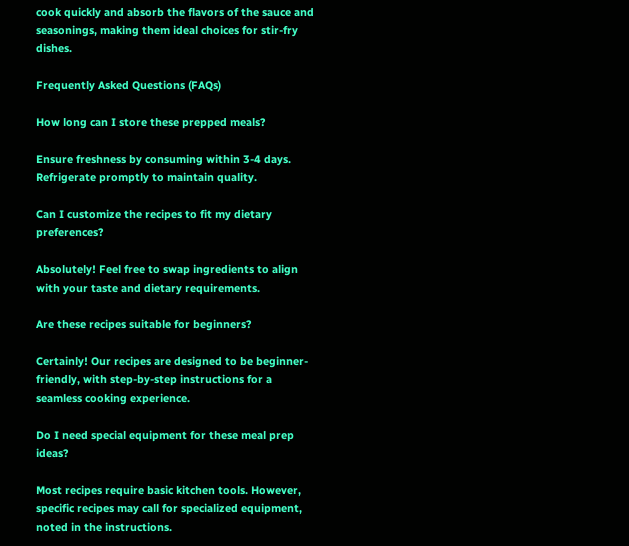cook quickly and absorb the flavors of the sauce and seasonings, making them ideal choices for stir-fry dishes.

Frequently Asked Questions (FAQs)

How long can I store these prepped meals?

Ensure freshness by consuming within 3-4 days. Refrigerate promptly to maintain quality.

Can I customize the recipes to fit my dietary preferences?

Absolutely! Feel free to swap ingredients to align with your taste and dietary requirements.

Are these recipes suitable for beginners?

Certainly! Our recipes are designed to be beginner-friendly, with step-by-step instructions for a seamless cooking experience.

Do I need special equipment for these meal prep ideas?

Most recipes require basic kitchen tools. However, specific recipes may call for specialized equipment, noted in the instructions.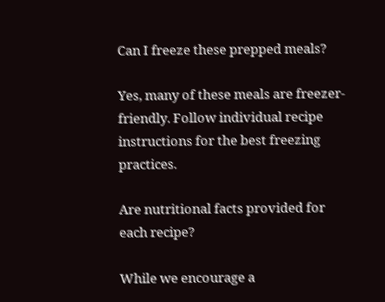Can I freeze these prepped meals?

Yes, many of these meals are freezer-friendly. Follow individual recipe instructions for the best freezing practices.

Are nutritional facts provided for each recipe?

While we encourage a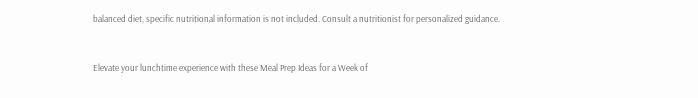balanced diet, specific nutritional information is not included. Consult a nutritionist for personalized guidance.


Elevate your lunchtime experience with these Meal Prep Ideas for a Week of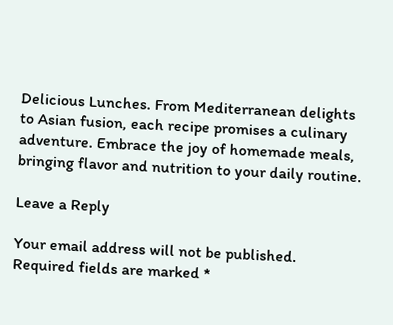Delicious Lunches. From Mediterranean delights to Asian fusion, each recipe promises a culinary adventure. Embrace the joy of homemade meals, bringing flavor and nutrition to your daily routine.

Leave a Reply

Your email address will not be published. Required fields are marked *